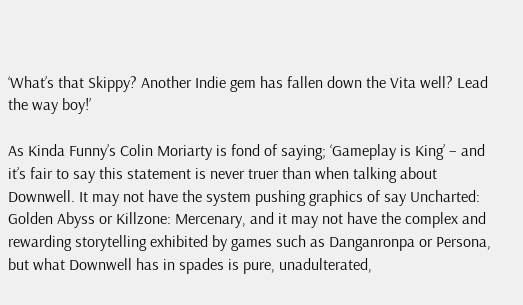‘What’s that Skippy? Another Indie gem has fallen down the Vita well? Lead the way boy!’

As Kinda Funny’s Colin Moriarty is fond of saying; ‘Gameplay is King’ – and it’s fair to say this statement is never truer than when talking about Downwell. It may not have the system pushing graphics of say Uncharted: Golden Abyss or Killzone: Mercenary, and it may not have the complex and rewarding storytelling exhibited by games such as Danganronpa or Persona, but what Downwell has in spades is pure, unadulterated,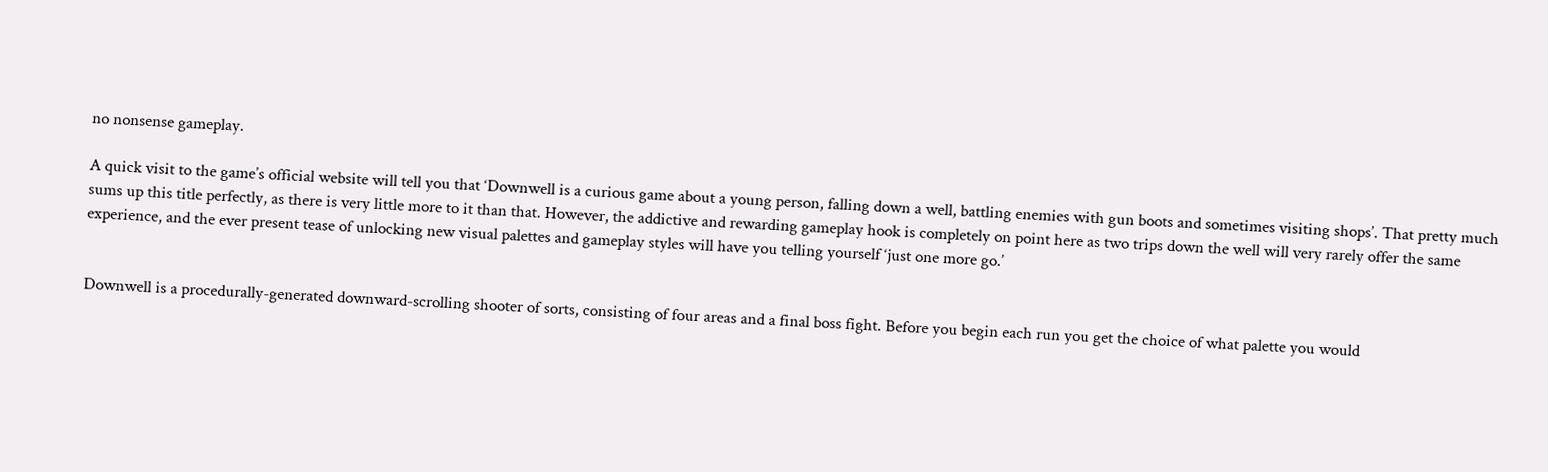no nonsense gameplay.

A quick visit to the game’s official website will tell you that ‘Downwell is a curious game about a young person, falling down a well, battling enemies with gun boots and sometimes visiting shops’. That pretty much sums up this title perfectly, as there is very little more to it than that. However, the addictive and rewarding gameplay hook is completely on point here as two trips down the well will very rarely offer the same experience, and the ever present tease of unlocking new visual palettes and gameplay styles will have you telling yourself ‘just one more go.’


Downwell is a procedurally-generated downward-scrolling shooter of sorts, consisting of four areas and a final boss fight. Before you begin each run you get the choice of what palette you would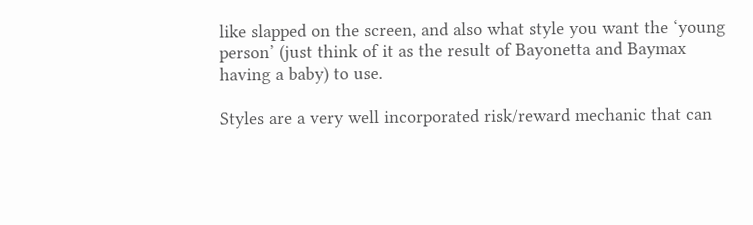like slapped on the screen, and also what style you want the ‘young person’ (just think of it as the result of Bayonetta and Baymax having a baby) to use.

Styles are a very well incorporated risk/reward mechanic that can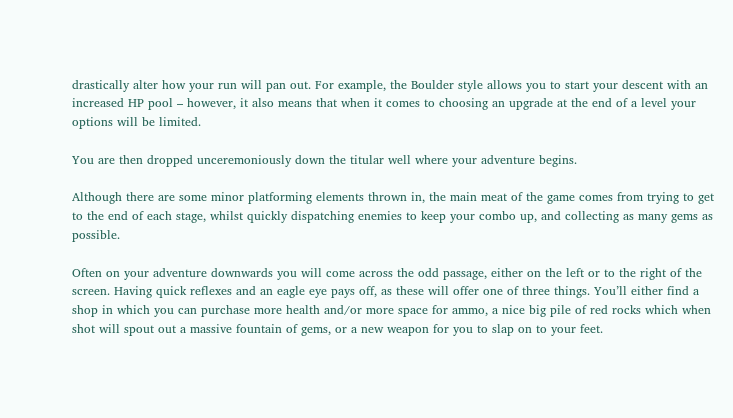drastically alter how your run will pan out. For example, the Boulder style allows you to start your descent with an increased HP pool – however, it also means that when it comes to choosing an upgrade at the end of a level your options will be limited.

You are then dropped unceremoniously down the titular well where your adventure begins.

Although there are some minor platforming elements thrown in, the main meat of the game comes from trying to get to the end of each stage, whilst quickly dispatching enemies to keep your combo up, and collecting as many gems as possible.

Often on your adventure downwards you will come across the odd passage, either on the left or to the right of the screen. Having quick reflexes and an eagle eye pays off, as these will offer one of three things. You’ll either find a shop in which you can purchase more health and/or more space for ammo, a nice big pile of red rocks which when shot will spout out a massive fountain of gems, or a new weapon for you to slap on to your feet.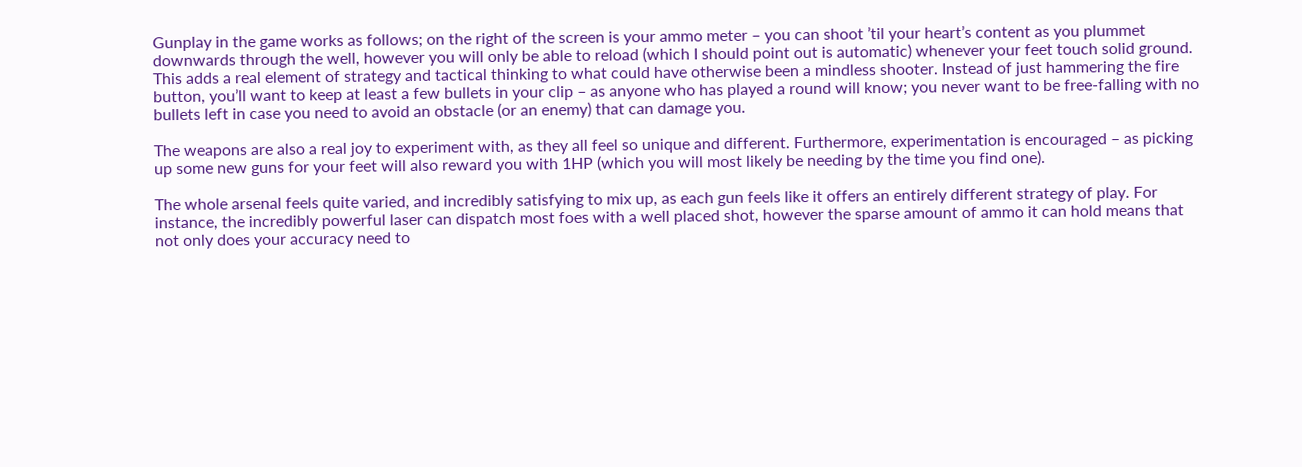Gunplay in the game works as follows; on the right of the screen is your ammo meter – you can shoot ’til your heart’s content as you plummet downwards through the well, however you will only be able to reload (which I should point out is automatic) whenever your feet touch solid ground. This adds a real element of strategy and tactical thinking to what could have otherwise been a mindless shooter. Instead of just hammering the fire button, you’ll want to keep at least a few bullets in your clip – as anyone who has played a round will know; you never want to be free-falling with no bullets left in case you need to avoid an obstacle (or an enemy) that can damage you.

The weapons are also a real joy to experiment with, as they all feel so unique and different. Furthermore, experimentation is encouraged – as picking up some new guns for your feet will also reward you with 1HP (which you will most likely be needing by the time you find one).

The whole arsenal feels quite varied, and incredibly satisfying to mix up, as each gun feels like it offers an entirely different strategy of play. For instance, the incredibly powerful laser can dispatch most foes with a well placed shot, however the sparse amount of ammo it can hold means that not only does your accuracy need to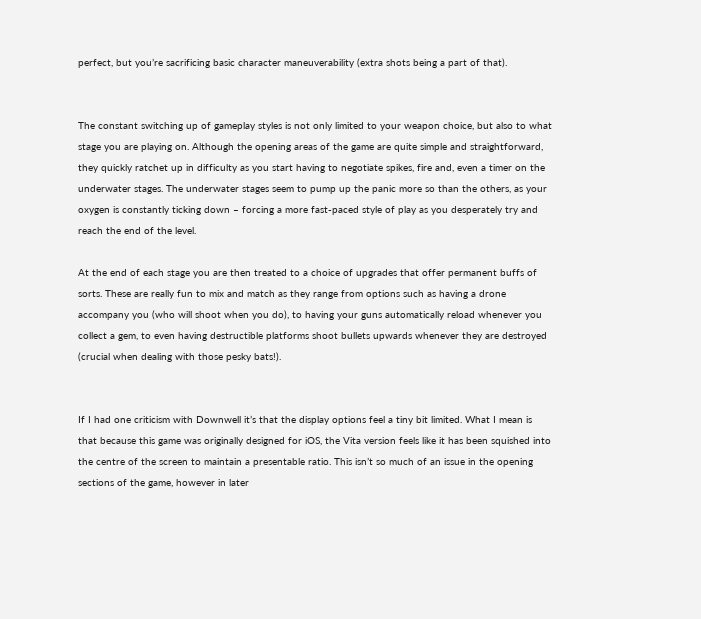perfect, but you’re sacrificing basic character maneuverability (extra shots being a part of that).


The constant switching up of gameplay styles is not only limited to your weapon choice, but also to what stage you are playing on. Although the opening areas of the game are quite simple and straightforward, they quickly ratchet up in difficulty as you start having to negotiate spikes, fire and, even a timer on the underwater stages. The underwater stages seem to pump up the panic more so than the others, as your oxygen is constantly ticking down – forcing a more fast-paced style of play as you desperately try and reach the end of the level.

At the end of each stage you are then treated to a choice of upgrades that offer permanent buffs of sorts. These are really fun to mix and match as they range from options such as having a drone accompany you (who will shoot when you do), to having your guns automatically reload whenever you collect a gem, to even having destructible platforms shoot bullets upwards whenever they are destroyed (crucial when dealing with those pesky bats!).


If I had one criticism with Downwell it’s that the display options feel a tiny bit limited. What I mean is that because this game was originally designed for iOS, the Vita version feels like it has been squished into the centre of the screen to maintain a presentable ratio. This isn’t so much of an issue in the opening sections of the game, however in later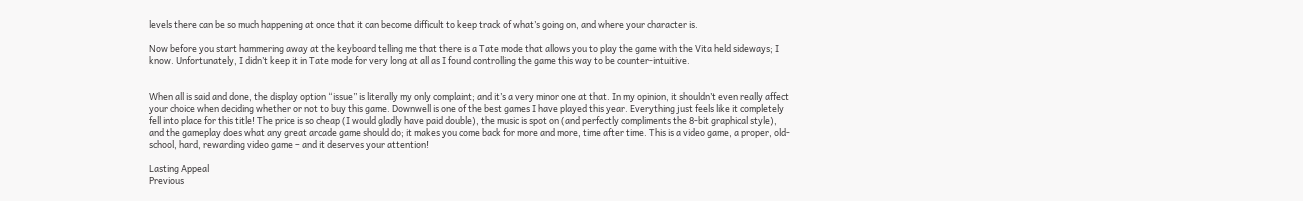levels there can be so much happening at once that it can become difficult to keep track of what’s going on, and where your character is.

Now before you start hammering away at the keyboard telling me that there is a Tate mode that allows you to play the game with the Vita held sideways; I know. Unfortunately, I didn’t keep it in Tate mode for very long at all as I found controlling the game this way to be counter-intuitive.


When all is said and done, the display option “issue” is literally my only complaint; and it’s a very minor one at that. In my opinion, it shouldn’t even really affect your choice when deciding whether or not to buy this game. Downwell is one of the best games I have played this year. Everything just feels like it completely fell into place for this title! The price is so cheap (I would gladly have paid double), the music is spot on (and perfectly compliments the 8-bit graphical style), and the gameplay does what any great arcade game should do; it makes you come back for more and more, time after time. This is a video game, a proper, old-school, hard, rewarding video game – and it deserves your attention!

Lasting Appeal
Previous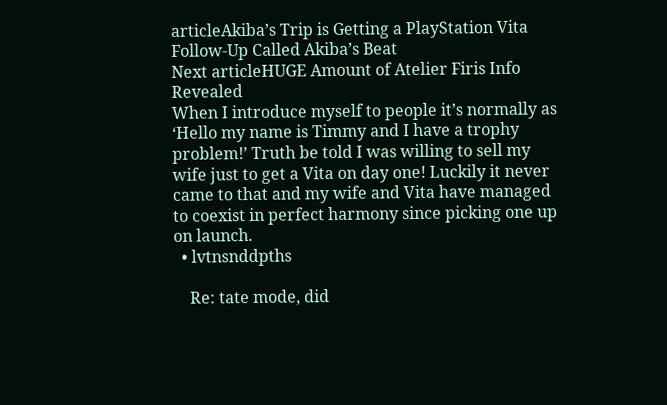articleAkiba’s Trip is Getting a PlayStation Vita Follow-Up Called Akiba’s Beat
Next articleHUGE Amount of Atelier Firis Info Revealed
When I introduce myself to people it’s normally as ‘Hello my name is Timmy and I have a trophy problem!’ Truth be told I was willing to sell my wife just to get a Vita on day one! Luckily it never came to that and my wife and Vita have managed to coexist in perfect harmony since picking one up on launch.
  • lvtnsnddpths

    Re: tate mode, did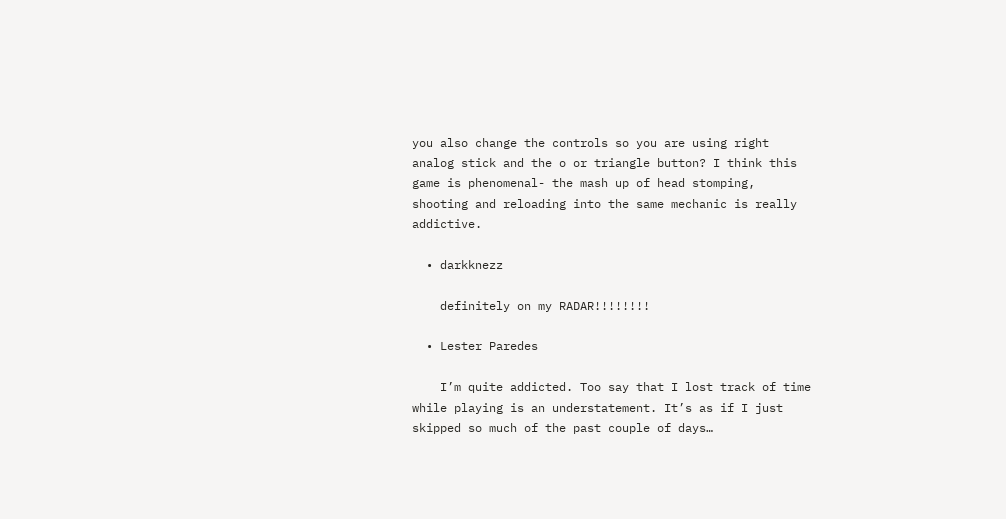you also change the controls so you are using right analog stick and the o or triangle button? I think this game is phenomenal- the mash up of head stomping, shooting and reloading into the same mechanic is really addictive.

  • darkknezz

    definitely on my RADAR!!!!!!!!

  • Lester Paredes

    I’m quite addicted. Too say that I lost track of time while playing is an understatement. It’s as if I just skipped so much of the past couple of days…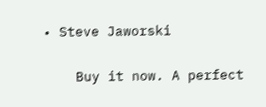• Steve Jaworski

    Buy it now. A perfect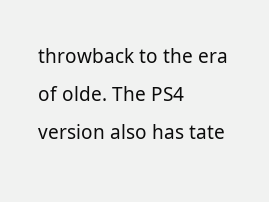throwback to the era of olde. The PS4 version also has tate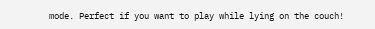mode. Perfect if you want to play while lying on the couch!